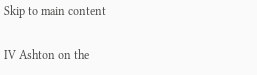Skip to main content

IV Ashton on the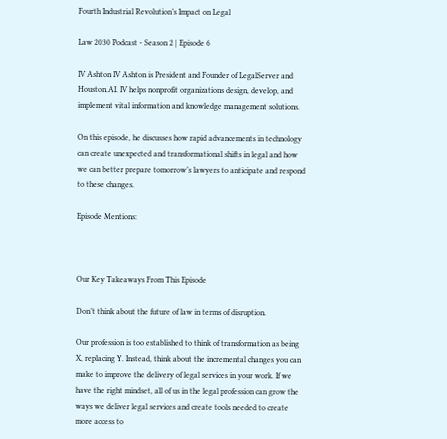Fourth Industrial Revolution’s Impact on Legal

Law 2030 Podcast - Season 2 | Episode 6

IV Ashton IV Ashton is President and Founder of LegalServer and Houston.AI. IV helps nonprofit organizations design, develop, and implement vital information and knowledge management solutions.

On this episode, he discusses how rapid advancements in technology can create unexpected and transformational shifts in legal and how we can better prepare tomorrow’s lawyers to anticipate and respond to these changes.

Episode Mentions:



Our Key Takeaways From This Episode

Don’t think about the future of law in terms of disruption.

Our profession is too established to think of transformation as being X, replacing Y. Instead, think about the incremental changes you can make to improve the delivery of legal services in your work. If we have the right mindset, all of us in the legal profession can grow the ways we deliver legal services and create tools needed to create more access to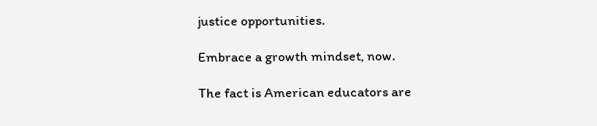justice opportunities.

Embrace a growth mindset, now.

The fact is American educators are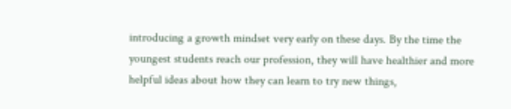introducing a growth mindset very early on these days. By the time the youngest students reach our profession, they will have healthier and more helpful ideas about how they can learn to try new things,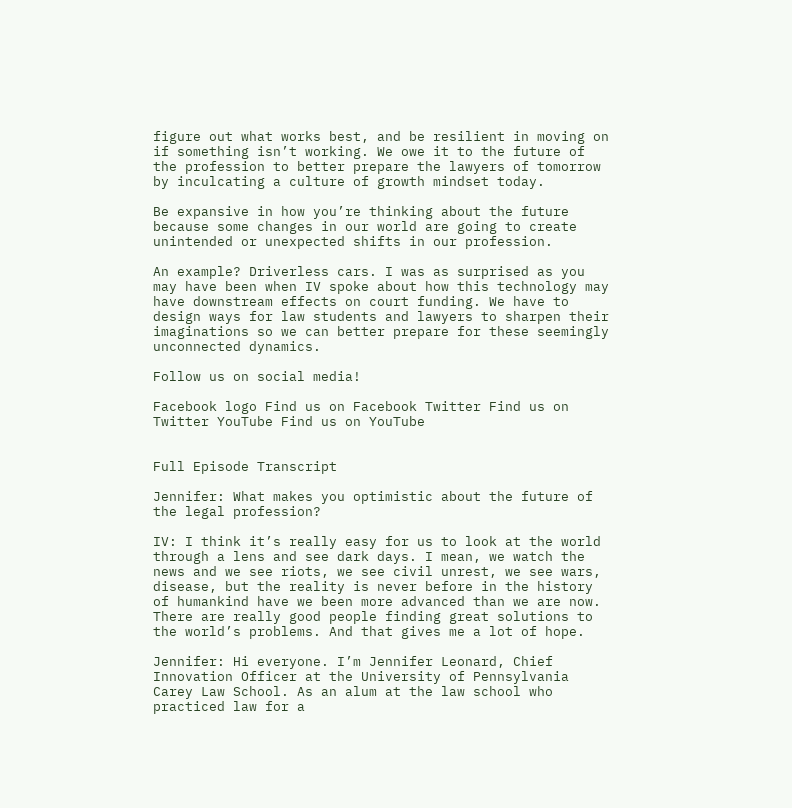figure out what works best, and be resilient in moving on if something isn’t working. We owe it to the future of the profession to better prepare the lawyers of tomorrow by inculcating a culture of growth mindset today.

Be expansive in how you’re thinking about the future because some changes in our world are going to create unintended or unexpected shifts in our profession.

An example? Driverless cars. I was as surprised as you may have been when IV spoke about how this technology may have downstream effects on court funding. We have to design ways for law students and lawyers to sharpen their imaginations so we can better prepare for these seemingly unconnected dynamics.

Follow us on social media!

Facebook logo Find us on Facebook Twitter Find us on Twitter YouTube Find us on YouTube


Full Episode Transcript

Jennifer: What makes you optimistic about the future of the legal profession?

IV: I think it’s really easy for us to look at the world through a lens and see dark days. I mean, we watch the news and we see riots, we see civil unrest, we see wars, disease, but the reality is never before in the history of humankind have we been more advanced than we are now. There are really good people finding great solutions to the world’s problems. And that gives me a lot of hope.

Jennifer: Hi everyone. I’m Jennifer Leonard, Chief Innovation Officer at the University of Pennsylvania Carey Law School. As an alum at the law school who practiced law for a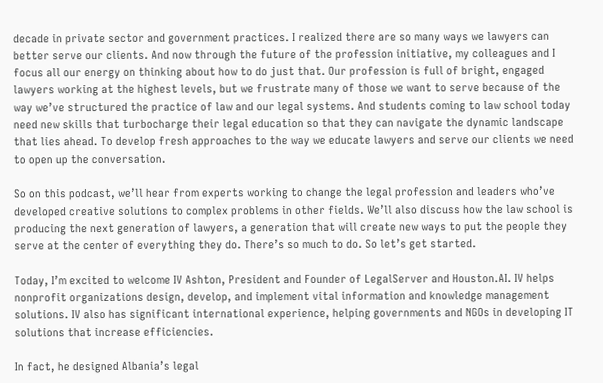decade in private sector and government practices. I realized there are so many ways we lawyers can better serve our clients. And now through the future of the profession initiative, my colleagues and I focus all our energy on thinking about how to do just that. Our profession is full of bright, engaged lawyers working at the highest levels, but we frustrate many of those we want to serve because of the way we’ve structured the practice of law and our legal systems. And students coming to law school today need new skills that turbocharge their legal education so that they can navigate the dynamic landscape that lies ahead. To develop fresh approaches to the way we educate lawyers and serve our clients we need to open up the conversation.

So on this podcast, we’ll hear from experts working to change the legal profession and leaders who’ve developed creative solutions to complex problems in other fields. We’ll also discuss how the law school is producing the next generation of lawyers, a generation that will create new ways to put the people they serve at the center of everything they do. There’s so much to do. So let’s get started.

Today, I’m excited to welcome IV Ashton, President and Founder of LegalServer and Houston.AI. IV helps nonprofit organizations design, develop, and implement vital information and knowledge management solutions. IV also has significant international experience, helping governments and NGOs in developing IT solutions that increase efficiencies.

In fact, he designed Albania’s legal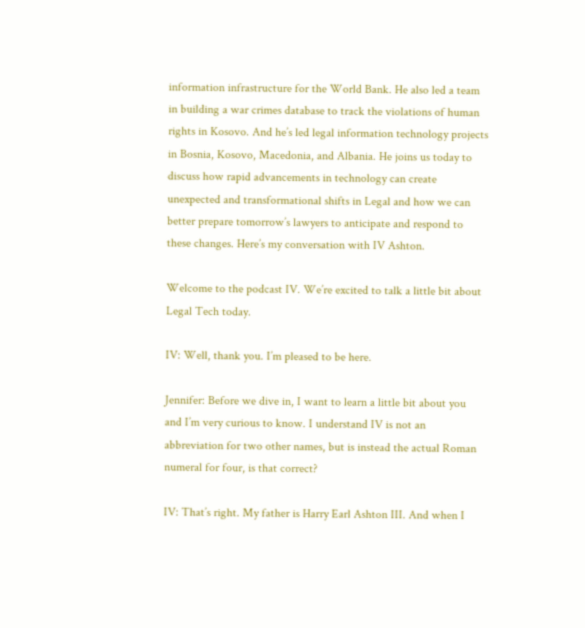information infrastructure for the World Bank. He also led a team in building a war crimes database to track the violations of human rights in Kosovo. And he’s led legal information technology projects in Bosnia, Kosovo, Macedonia, and Albania. He joins us today to discuss how rapid advancements in technology can create unexpected and transformational shifts in Legal and how we can better prepare tomorrow’s lawyers to anticipate and respond to these changes. Here’s my conversation with IV Ashton.

Welcome to the podcast IV. We’re excited to talk a little bit about Legal Tech today.

IV: Well, thank you. I’m pleased to be here.

Jennifer: Before we dive in, I want to learn a little bit about you and I’m very curious to know. I understand IV is not an abbreviation for two other names, but is instead the actual Roman numeral for four, is that correct?

IV: That’s right. My father is Harry Earl Ashton III. And when I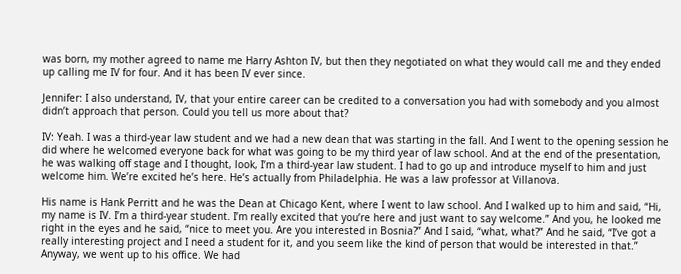was born, my mother agreed to name me Harry Ashton IV, but then they negotiated on what they would call me and they ended up calling me IV for four. And it has been IV ever since.

Jennifer: I also understand, IV, that your entire career can be credited to a conversation you had with somebody and you almost didn’t approach that person. Could you tell us more about that?

IV: Yeah. I was a third-year law student and we had a new dean that was starting in the fall. And I went to the opening session he did where he welcomed everyone back for what was going to be my third year of law school. And at the end of the presentation, he was walking off stage and I thought, look, I’m a third-year law student. I had to go up and introduce myself to him and just welcome him. We’re excited he’s here. He’s actually from Philadelphia. He was a law professor at Villanova.

His name is Hank Perritt and he was the Dean at Chicago Kent, where I went to law school. And I walked up to him and said, “Hi, my name is IV. I’m a third-year student. I’m really excited that you’re here and just want to say welcome.” And you, he looked me right in the eyes and he said, “nice to meet you. Are you interested in Bosnia?” And I said, “what, what?” And he said, “I’ve got a really interesting project and I need a student for it, and you seem like the kind of person that would be interested in that.” Anyway, we went up to his office. We had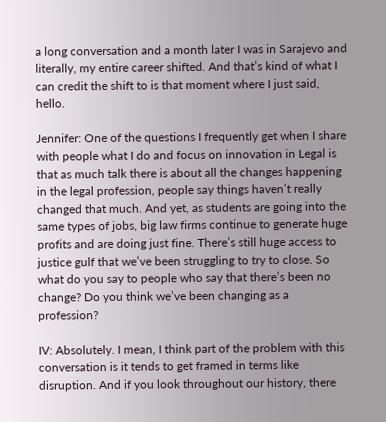a long conversation and a month later I was in Sarajevo and literally, my entire career shifted. And that’s kind of what I can credit the shift to is that moment where I just said, hello.

Jennifer: One of the questions I frequently get when I share with people what I do and focus on innovation in Legal is that as much talk there is about all the changes happening in the legal profession, people say things haven’t really changed that much. And yet, as students are going into the same types of jobs, big law firms continue to generate huge profits and are doing just fine. There’s still huge access to justice gulf that we’ve been struggling to try to close. So what do you say to people who say that there’s been no change? Do you think we’ve been changing as a profession?

IV: Absolutely. I mean, I think part of the problem with this conversation is it tends to get framed in terms like disruption. And if you look throughout our history, there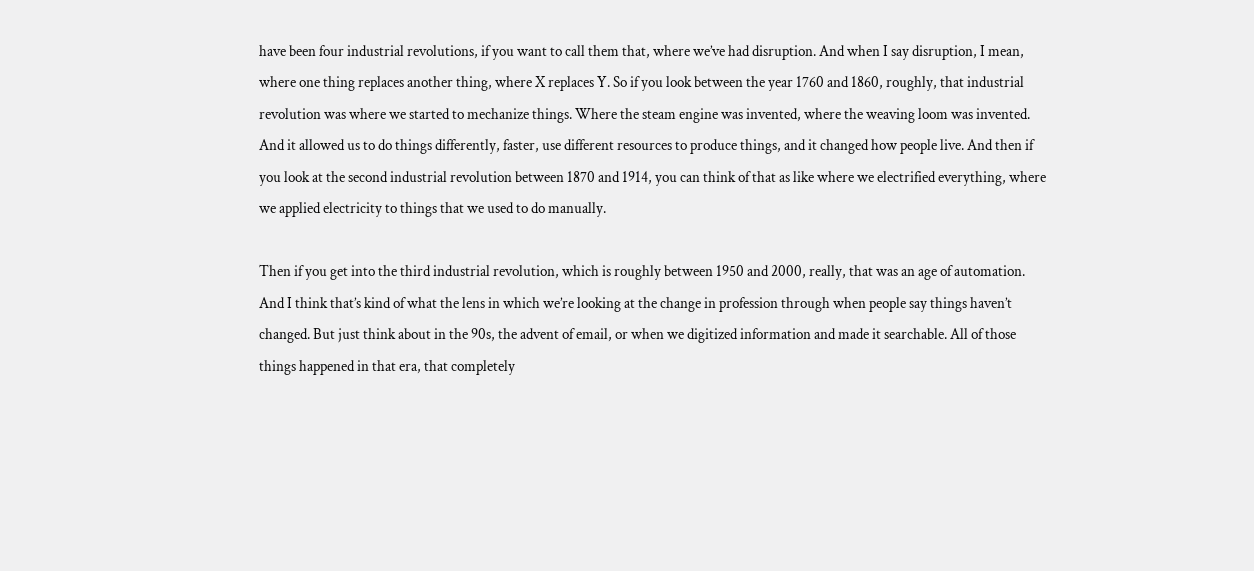have been four industrial revolutions, if you want to call them that, where we’ve had disruption. And when I say disruption, I mean, where one thing replaces another thing, where X replaces Y. So if you look between the year 1760 and 1860, roughly, that industrial revolution was where we started to mechanize things. Where the steam engine was invented, where the weaving loom was invented. And it allowed us to do things differently, faster, use different resources to produce things, and it changed how people live. And then if you look at the second industrial revolution between 1870 and 1914, you can think of that as like where we electrified everything, where we applied electricity to things that we used to do manually.

Then if you get into the third industrial revolution, which is roughly between 1950 and 2000, really, that was an age of automation. And I think that’s kind of what the lens in which we’re looking at the change in profession through when people say things haven’t changed. But just think about in the 90s, the advent of email, or when we digitized information and made it searchable. All of those things happened in that era, that completely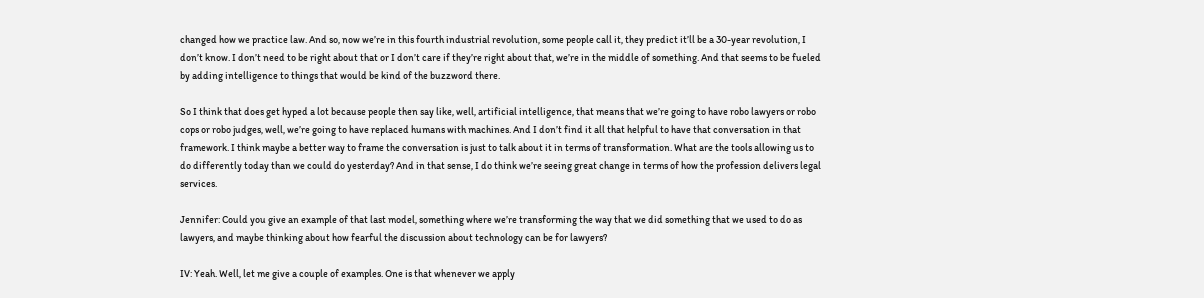changed how we practice law. And so, now we’re in this fourth industrial revolution, some people call it, they predict it’ll be a 30-year revolution, I don’t know. I don’t need to be right about that or I don’t care if they’re right about that, we’re in the middle of something. And that seems to be fueled by adding intelligence to things that would be kind of the buzzword there.

So I think that does get hyped a lot because people then say like, well, artificial intelligence, that means that we’re going to have robo lawyers or robo cops or robo judges, well, we’re going to have replaced humans with machines. And I don’t find it all that helpful to have that conversation in that framework. I think maybe a better way to frame the conversation is just to talk about it in terms of transformation. What are the tools allowing us to do differently today than we could do yesterday? And in that sense, I do think we’re seeing great change in terms of how the profession delivers legal services.

Jennifer: Could you give an example of that last model, something where we’re transforming the way that we did something that we used to do as lawyers, and maybe thinking about how fearful the discussion about technology can be for lawyers?

IV: Yeah. Well, let me give a couple of examples. One is that whenever we apply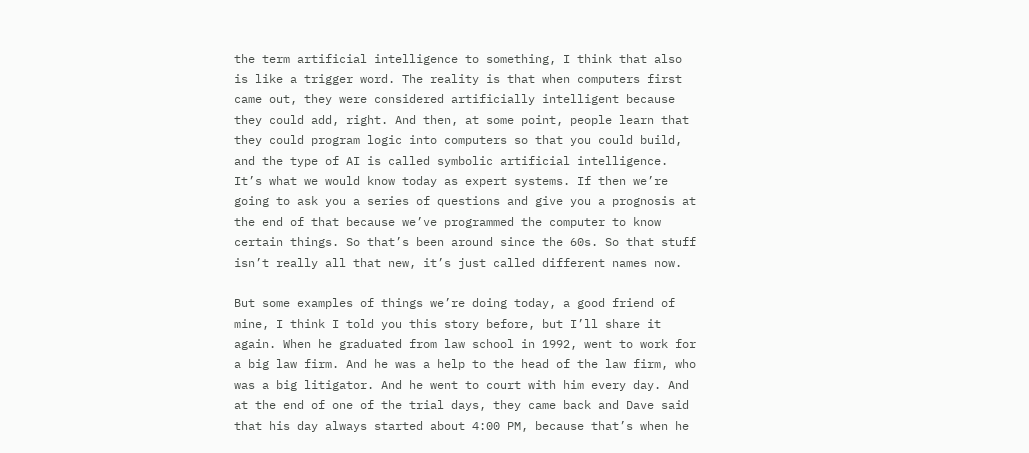the term artificial intelligence to something, I think that also is like a trigger word. The reality is that when computers first came out, they were considered artificially intelligent because they could add, right. And then, at some point, people learn that they could program logic into computers so that you could build, and the type of AI is called symbolic artificial intelligence. It’s what we would know today as expert systems. If then we’re going to ask you a series of questions and give you a prognosis at the end of that because we’ve programmed the computer to know certain things. So that’s been around since the 60s. So that stuff isn’t really all that new, it’s just called different names now.

But some examples of things we’re doing today, a good friend of mine, I think I told you this story before, but I’ll share it again. When he graduated from law school in 1992, went to work for a big law firm. And he was a help to the head of the law firm, who was a big litigator. And he went to court with him every day. And at the end of one of the trial days, they came back and Dave said that his day always started about 4:00 PM, because that’s when he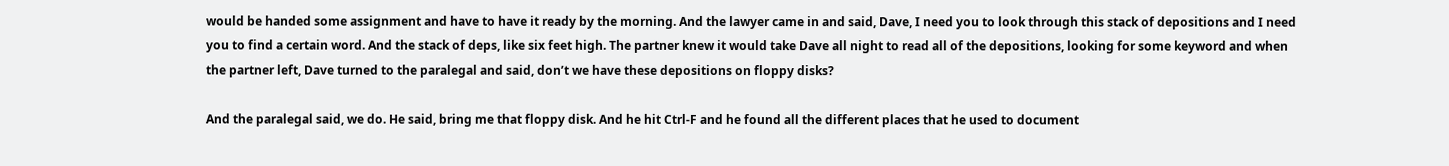would be handed some assignment and have to have it ready by the morning. And the lawyer came in and said, Dave, I need you to look through this stack of depositions and I need you to find a certain word. And the stack of deps, like six feet high. The partner knew it would take Dave all night to read all of the depositions, looking for some keyword and when the partner left, Dave turned to the paralegal and said, don’t we have these depositions on floppy disks?

And the paralegal said, we do. He said, bring me that floppy disk. And he hit Ctrl-F and he found all the different places that he used to document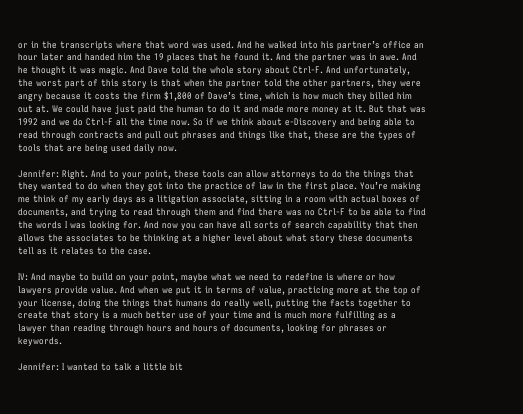or in the transcripts where that word was used. And he walked into his partner’s office an hour later and handed him the 19 places that he found it. And the partner was in awe. And he thought it was magic. And Dave told the whole story about Ctrl-F. And unfortunately, the worst part of this story is that when the partner told the other partners, they were angry because it costs the firm $1,800 of Dave’s time, which is how much they billed him out at. We could have just paid the human to do it and made more money at it. But that was 1992 and we do Ctrl-F all the time now. So if we think about e-Discovery and being able to read through contracts and pull out phrases and things like that, these are the types of tools that are being used daily now.

Jennifer: Right. And to your point, these tools can allow attorneys to do the things that they wanted to do when they got into the practice of law in the first place. You’re making me think of my early days as a litigation associate, sitting in a room with actual boxes of documents, and trying to read through them and find there was no Ctrl-F to be able to find the words I was looking for. And now you can have all sorts of search capability that then allows the associates to be thinking at a higher level about what story these documents tell as it relates to the case.

IV: And maybe to build on your point, maybe what we need to redefine is where or how lawyers provide value. And when we put it in terms of value, practicing more at the top of your license, doing the things that humans do really well, putting the facts together to create that story is a much better use of your time and is much more fulfilling as a lawyer than reading through hours and hours of documents, looking for phrases or keywords.

Jennifer: I wanted to talk a little bit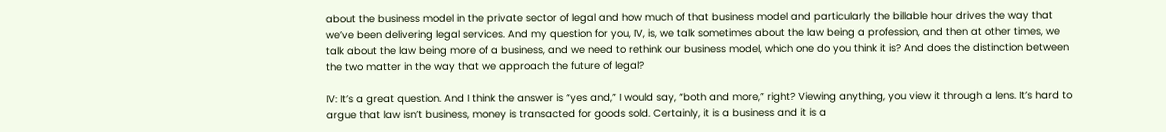about the business model in the private sector of legal and how much of that business model and particularly the billable hour drives the way that we’ve been delivering legal services. And my question for you, IV, is, we talk sometimes about the law being a profession, and then at other times, we talk about the law being more of a business, and we need to rethink our business model, which one do you think it is? And does the distinction between the two matter in the way that we approach the future of legal?

IV: It’s a great question. And I think the answer is “yes and,” I would say, “both and more,” right? Viewing anything, you view it through a lens. It’s hard to argue that law isn’t business, money is transacted for goods sold. Certainly, it is a business and it is a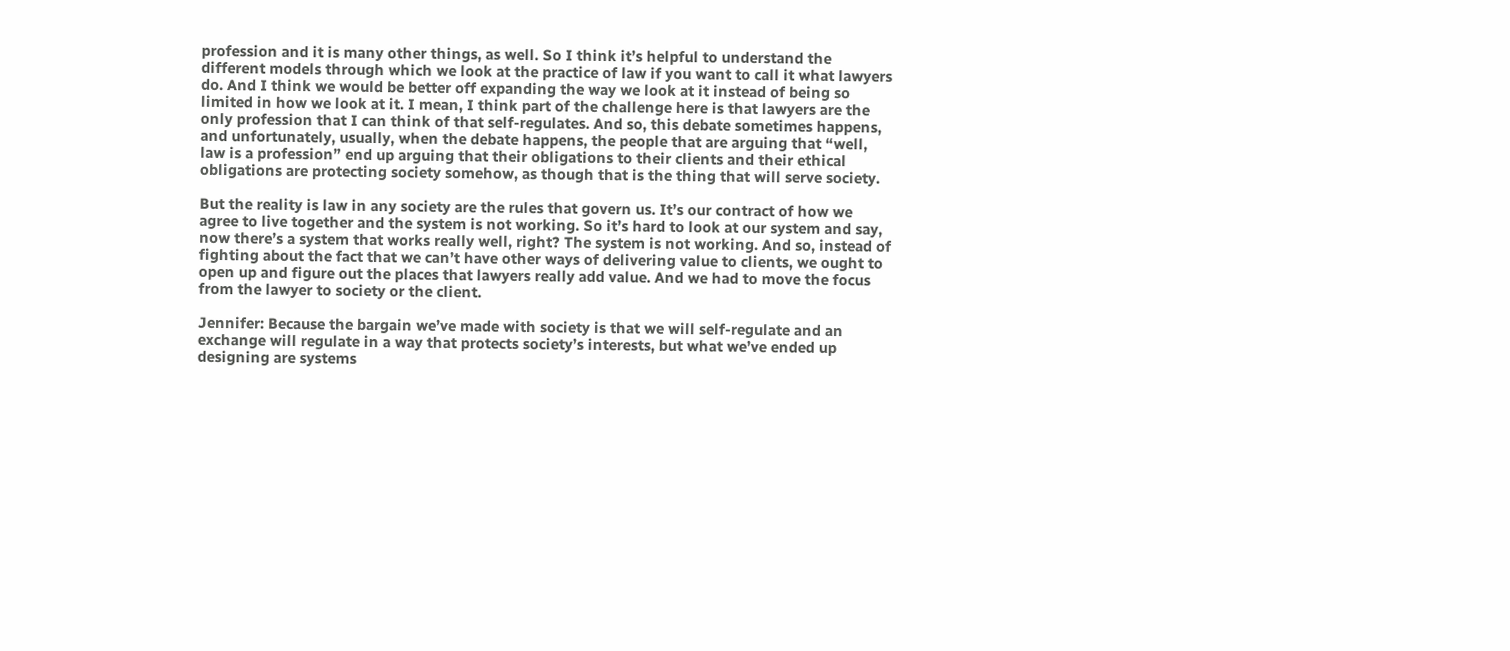profession and it is many other things, as well. So I think it’s helpful to understand the different models through which we look at the practice of law if you want to call it what lawyers do. And I think we would be better off expanding the way we look at it instead of being so limited in how we look at it. I mean, I think part of the challenge here is that lawyers are the only profession that I can think of that self-regulates. And so, this debate sometimes happens, and unfortunately, usually, when the debate happens, the people that are arguing that “well, law is a profession” end up arguing that their obligations to their clients and their ethical obligations are protecting society somehow, as though that is the thing that will serve society.

But the reality is law in any society are the rules that govern us. It’s our contract of how we agree to live together and the system is not working. So it’s hard to look at our system and say, now there’s a system that works really well, right? The system is not working. And so, instead of fighting about the fact that we can’t have other ways of delivering value to clients, we ought to open up and figure out the places that lawyers really add value. And we had to move the focus from the lawyer to society or the client.

Jennifer: Because the bargain we’ve made with society is that we will self-regulate and an exchange will regulate in a way that protects society’s interests, but what we’ve ended up designing are systems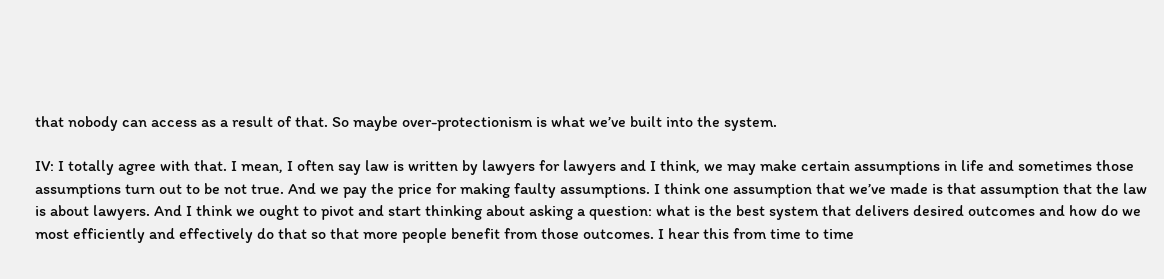that nobody can access as a result of that. So maybe over-protectionism is what we’ve built into the system.

IV: I totally agree with that. I mean, I often say law is written by lawyers for lawyers and I think, we may make certain assumptions in life and sometimes those assumptions turn out to be not true. And we pay the price for making faulty assumptions. I think one assumption that we’ve made is that assumption that the law is about lawyers. And I think we ought to pivot and start thinking about asking a question: what is the best system that delivers desired outcomes and how do we most efficiently and effectively do that so that more people benefit from those outcomes. I hear this from time to time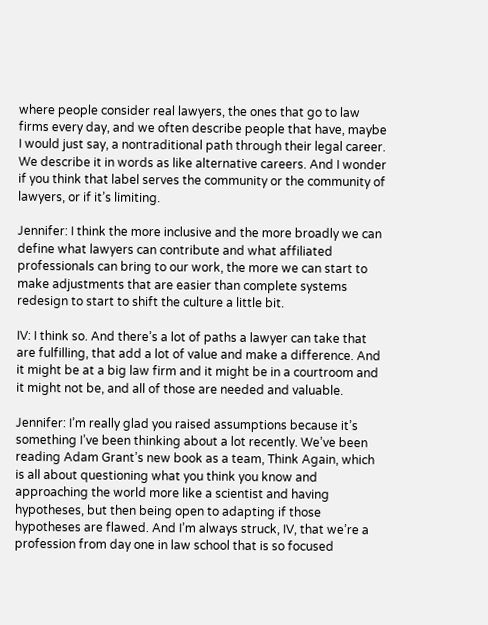where people consider real lawyers, the ones that go to law firms every day, and we often describe people that have, maybe I would just say, a nontraditional path through their legal career. We describe it in words as like alternative careers. And I wonder if you think that label serves the community or the community of lawyers, or if it’s limiting.

Jennifer: I think the more inclusive and the more broadly we can define what lawyers can contribute and what affiliated professionals can bring to our work, the more we can start to make adjustments that are easier than complete systems redesign to start to shift the culture a little bit.

IV: I think so. And there’s a lot of paths a lawyer can take that are fulfilling, that add a lot of value and make a difference. And it might be at a big law firm and it might be in a courtroom and it might not be, and all of those are needed and valuable.

Jennifer: I’m really glad you raised assumptions because it’s something I’ve been thinking about a lot recently. We’ve been reading Adam Grant’s new book as a team, Think Again, which is all about questioning what you think you know and approaching the world more like a scientist and having hypotheses, but then being open to adapting if those hypotheses are flawed. And I’m always struck, IV, that we’re a profession from day one in law school that is so focused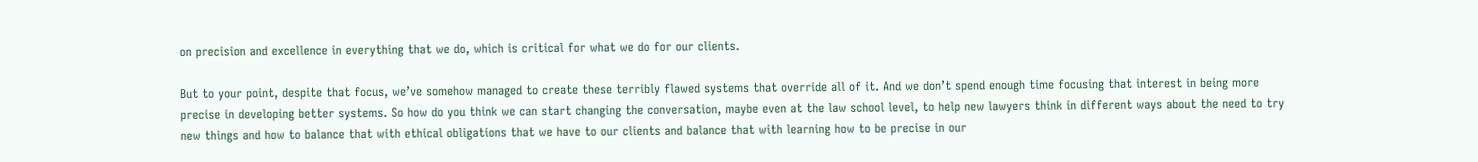on precision and excellence in everything that we do, which is critical for what we do for our clients.

But to your point, despite that focus, we’ve somehow managed to create these terribly flawed systems that override all of it. And we don’t spend enough time focusing that interest in being more precise in developing better systems. So how do you think we can start changing the conversation, maybe even at the law school level, to help new lawyers think in different ways about the need to try new things and how to balance that with ethical obligations that we have to our clients and balance that with learning how to be precise in our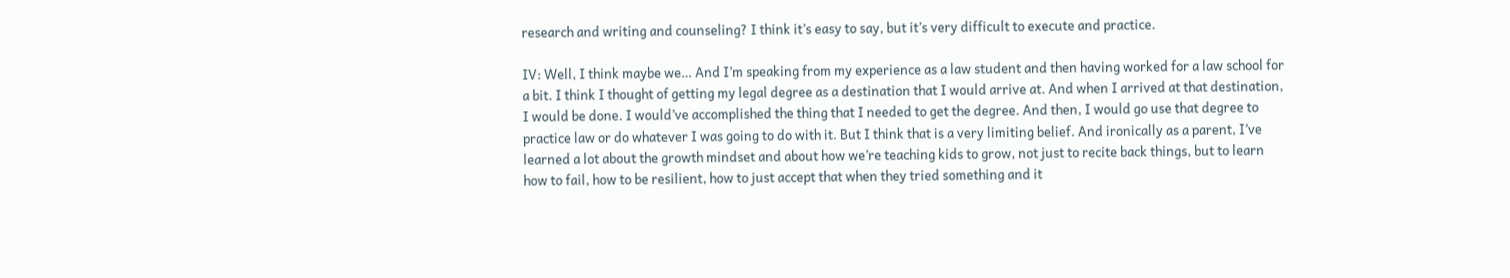research and writing and counseling? I think it’s easy to say, but it’s very difficult to execute and practice.

IV: Well, I think maybe we… And I’m speaking from my experience as a law student and then having worked for a law school for a bit. I think I thought of getting my legal degree as a destination that I would arrive at. And when I arrived at that destination, I would be done. I would’ve accomplished the thing that I needed to get the degree. And then, I would go use that degree to practice law or do whatever I was going to do with it. But I think that is a very limiting belief. And ironically as a parent, I’ve learned a lot about the growth mindset and about how we’re teaching kids to grow, not just to recite back things, but to learn how to fail, how to be resilient, how to just accept that when they tried something and it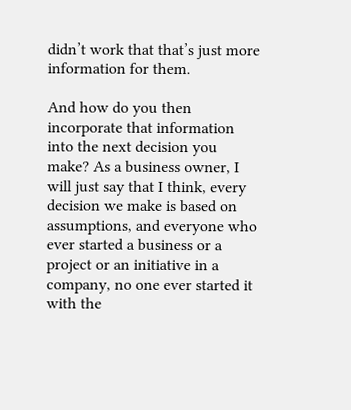didn’t work that that’s just more information for them.

And how do you then incorporate that information into the next decision you make? As a business owner, I will just say that I think, every decision we make is based on assumptions, and everyone who ever started a business or a project or an initiative in a company, no one ever started it with the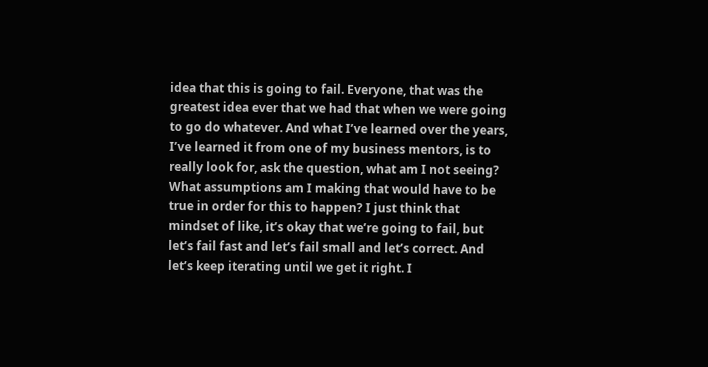idea that this is going to fail. Everyone, that was the greatest idea ever that we had that when we were going to go do whatever. And what I’ve learned over the years, I’ve learned it from one of my business mentors, is to really look for, ask the question, what am I not seeing? What assumptions am I making that would have to be true in order for this to happen? I just think that mindset of like, it’s okay that we’re going to fail, but let’s fail fast and let’s fail small and let’s correct. And let’s keep iterating until we get it right. I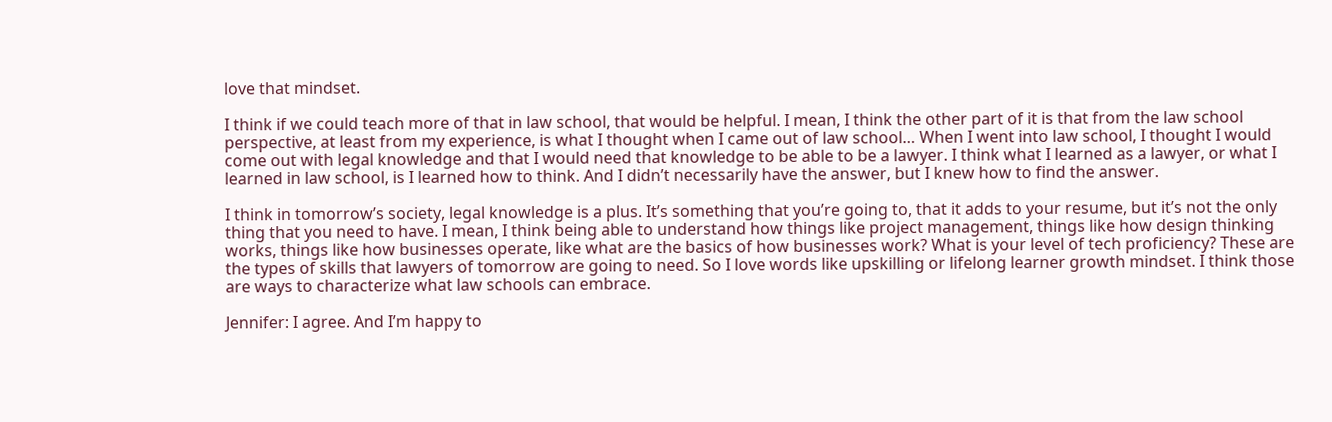love that mindset.

I think if we could teach more of that in law school, that would be helpful. I mean, I think the other part of it is that from the law school perspective, at least from my experience, is what I thought when I came out of law school… When I went into law school, I thought I would come out with legal knowledge and that I would need that knowledge to be able to be a lawyer. I think what I learned as a lawyer, or what I learned in law school, is I learned how to think. And I didn’t necessarily have the answer, but I knew how to find the answer.

I think in tomorrow’s society, legal knowledge is a plus. It’s something that you’re going to, that it adds to your resume, but it’s not the only thing that you need to have. I mean, I think being able to understand how things like project management, things like how design thinking works, things like how businesses operate, like what are the basics of how businesses work? What is your level of tech proficiency? These are the types of skills that lawyers of tomorrow are going to need. So I love words like upskilling or lifelong learner growth mindset. I think those are ways to characterize what law schools can embrace.

Jennifer: I agree. And I’m happy to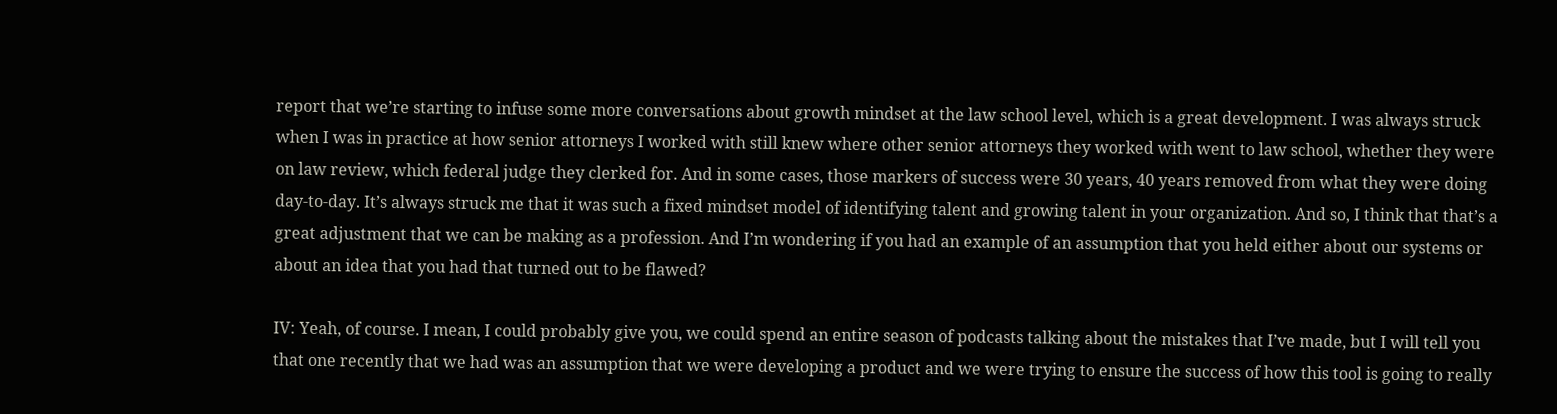report that we’re starting to infuse some more conversations about growth mindset at the law school level, which is a great development. I was always struck when I was in practice at how senior attorneys I worked with still knew where other senior attorneys they worked with went to law school, whether they were on law review, which federal judge they clerked for. And in some cases, those markers of success were 30 years, 40 years removed from what they were doing day-to-day. It’s always struck me that it was such a fixed mindset model of identifying talent and growing talent in your organization. And so, I think that that’s a great adjustment that we can be making as a profession. And I’m wondering if you had an example of an assumption that you held either about our systems or about an idea that you had that turned out to be flawed?

IV: Yeah, of course. I mean, I could probably give you, we could spend an entire season of podcasts talking about the mistakes that I’ve made, but I will tell you that one recently that we had was an assumption that we were developing a product and we were trying to ensure the success of how this tool is going to really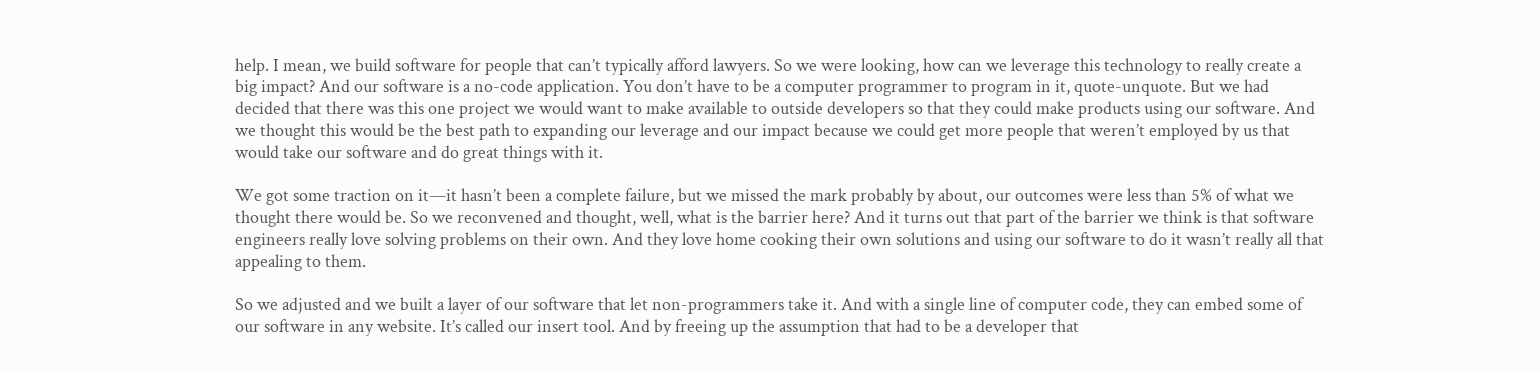help. I mean, we build software for people that can’t typically afford lawyers. So we were looking, how can we leverage this technology to really create a big impact? And our software is a no-code application. You don’t have to be a computer programmer to program in it, quote-unquote. But we had decided that there was this one project we would want to make available to outside developers so that they could make products using our software. And we thought this would be the best path to expanding our leverage and our impact because we could get more people that weren’t employed by us that would take our software and do great things with it.

We got some traction on it—it hasn’t been a complete failure, but we missed the mark probably by about, our outcomes were less than 5% of what we thought there would be. So we reconvened and thought, well, what is the barrier here? And it turns out that part of the barrier we think is that software engineers really love solving problems on their own. And they love home cooking their own solutions and using our software to do it wasn’t really all that appealing to them.

So we adjusted and we built a layer of our software that let non-programmers take it. And with a single line of computer code, they can embed some of our software in any website. It’s called our insert tool. And by freeing up the assumption that had to be a developer that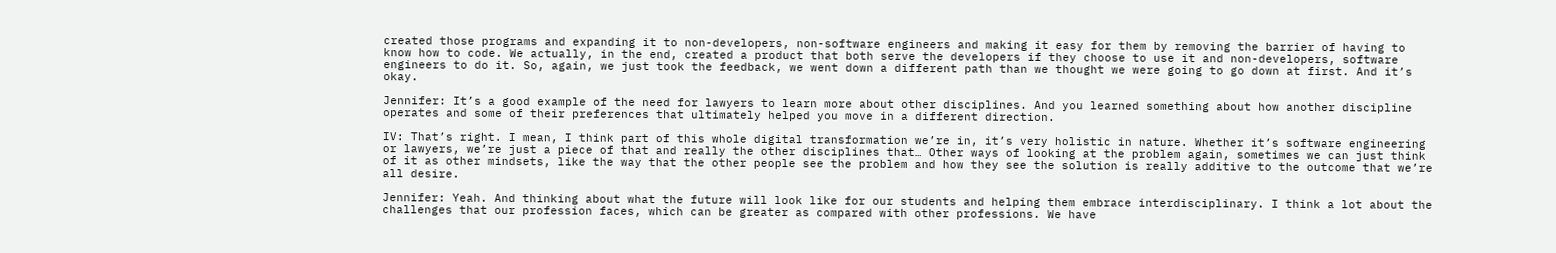created those programs and expanding it to non-developers, non-software engineers and making it easy for them by removing the barrier of having to know how to code. We actually, in the end, created a product that both serve the developers if they choose to use it and non-developers, software engineers to do it. So, again, we just took the feedback, we went down a different path than we thought we were going to go down at first. And it’s okay.

Jennifer: It’s a good example of the need for lawyers to learn more about other disciplines. And you learned something about how another discipline operates and some of their preferences that ultimately helped you move in a different direction.

IV: That’s right. I mean, I think part of this whole digital transformation we’re in, it’s very holistic in nature. Whether it’s software engineering or lawyers, we’re just a piece of that and really the other disciplines that… Other ways of looking at the problem again, sometimes we can just think of it as other mindsets, like the way that the other people see the problem and how they see the solution is really additive to the outcome that we’re all desire.

Jennifer: Yeah. And thinking about what the future will look like for our students and helping them embrace interdisciplinary. I think a lot about the challenges that our profession faces, which can be greater as compared with other professions. We have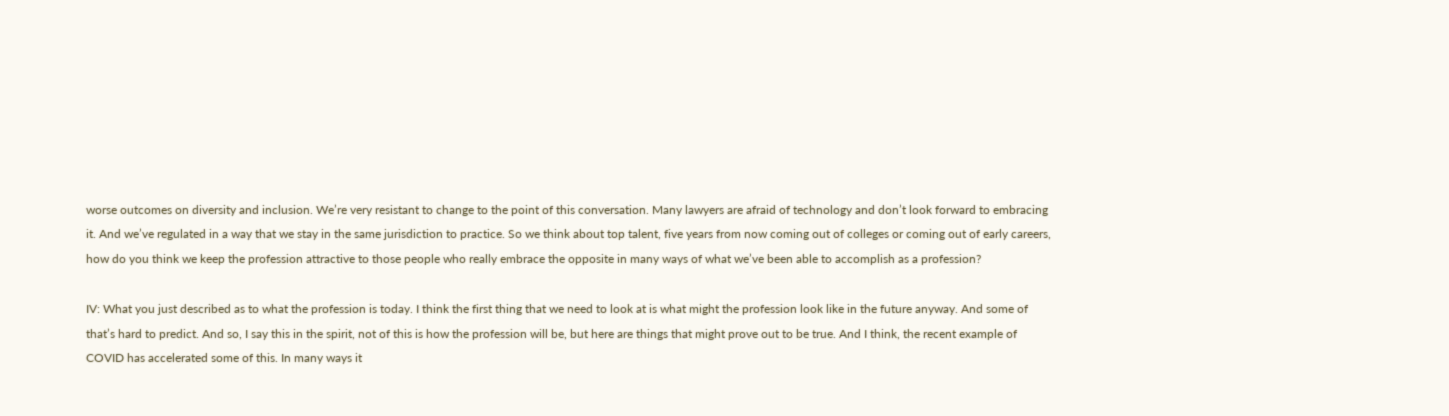worse outcomes on diversity and inclusion. We’re very resistant to change to the point of this conversation. Many lawyers are afraid of technology and don’t look forward to embracing it. And we’ve regulated in a way that we stay in the same jurisdiction to practice. So we think about top talent, five years from now coming out of colleges or coming out of early careers, how do you think we keep the profession attractive to those people who really embrace the opposite in many ways of what we’ve been able to accomplish as a profession?

IV: What you just described as to what the profession is today. I think the first thing that we need to look at is what might the profession look like in the future anyway. And some of that’s hard to predict. And so, I say this in the spirit, not of this is how the profession will be, but here are things that might prove out to be true. And I think, the recent example of COVID has accelerated some of this. In many ways it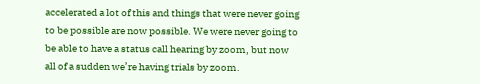accelerated a lot of this and things that were never going to be possible are now possible. We were never going to be able to have a status call hearing by zoom, but now all of a sudden we’re having trials by zoom.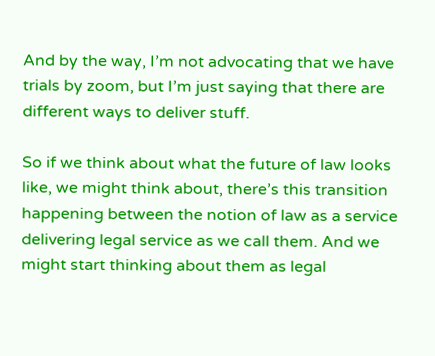And by the way, I’m not advocating that we have trials by zoom, but I’m just saying that there are different ways to deliver stuff.

So if we think about what the future of law looks like, we might think about, there’s this transition happening between the notion of law as a service delivering legal service as we call them. And we might start thinking about them as legal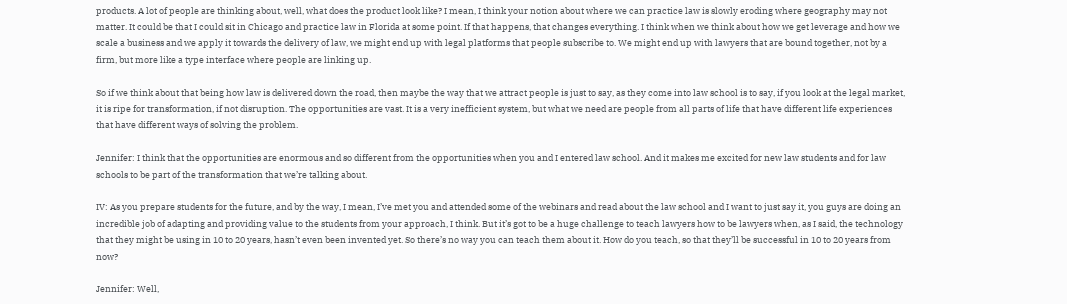products. A lot of people are thinking about, well, what does the product look like? I mean, I think your notion about where we can practice law is slowly eroding where geography may not matter. It could be that I could sit in Chicago and practice law in Florida at some point. If that happens, that changes everything. I think when we think about how we get leverage and how we scale a business and we apply it towards the delivery of law, we might end up with legal platforms that people subscribe to. We might end up with lawyers that are bound together, not by a firm, but more like a type interface where people are linking up.

So if we think about that being how law is delivered down the road, then maybe the way that we attract people is just to say, as they come into law school is to say, if you look at the legal market, it is ripe for transformation, if not disruption. The opportunities are vast. It is a very inefficient system, but what we need are people from all parts of life that have different life experiences that have different ways of solving the problem.

Jennifer: I think that the opportunities are enormous and so different from the opportunities when you and I entered law school. And it makes me excited for new law students and for law schools to be part of the transformation that we’re talking about.

IV: As you prepare students for the future, and by the way, I mean, I’ve met you and attended some of the webinars and read about the law school and I want to just say it, you guys are doing an incredible job of adapting and providing value to the students from your approach, I think. But it’s got to be a huge challenge to teach lawyers how to be lawyers when, as I said, the technology that they might be using in 10 to 20 years, hasn’t even been invented yet. So there’s no way you can teach them about it. How do you teach, so that they’ll be successful in 10 to 20 years from now?

Jennifer: Well,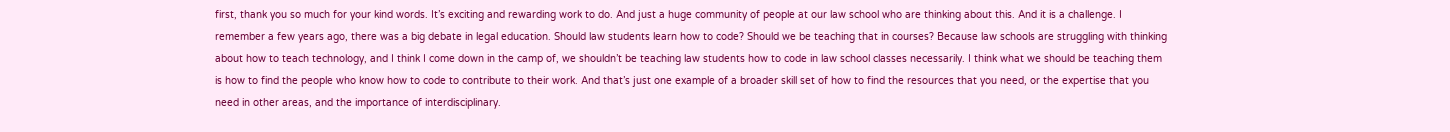first, thank you so much for your kind words. It’s exciting and rewarding work to do. And just a huge community of people at our law school who are thinking about this. And it is a challenge. I remember a few years ago, there was a big debate in legal education. Should law students learn how to code? Should we be teaching that in courses? Because law schools are struggling with thinking about how to teach technology, and I think I come down in the camp of, we shouldn’t be teaching law students how to code in law school classes necessarily. I think what we should be teaching them is how to find the people who know how to code to contribute to their work. And that’s just one example of a broader skill set of how to find the resources that you need, or the expertise that you need in other areas, and the importance of interdisciplinary.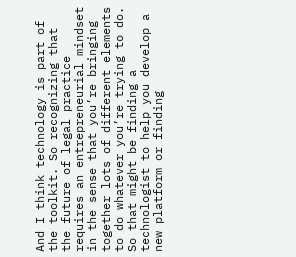And I think technology is part of the toolkit. So recognizing that the future of legal practice requires an entrepreneurial mindset in the sense that you’re bringing together lots of different elements to do whatever you’re trying to do. So that might be finding a technologist to help you develop a new platform or finding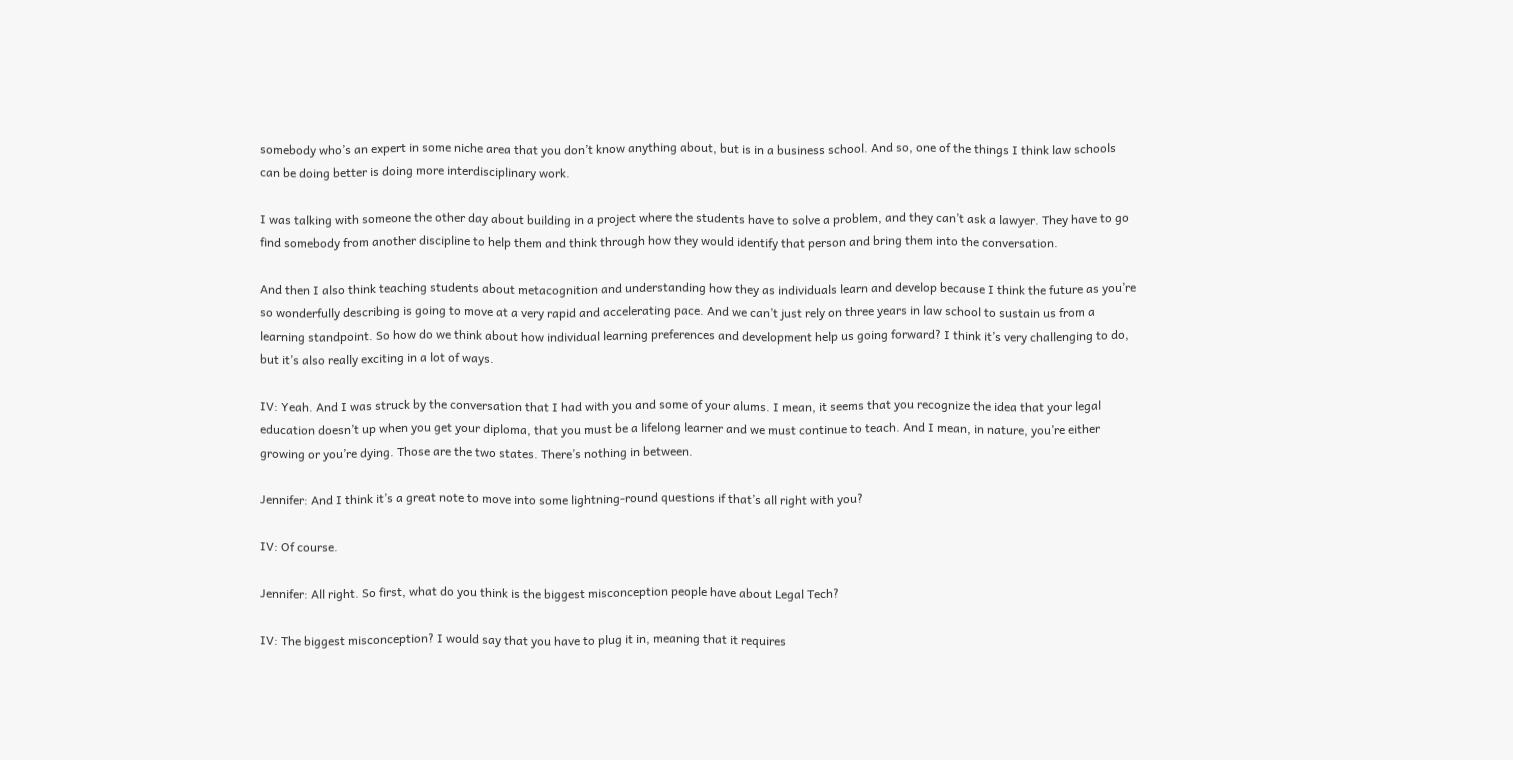somebody who’s an expert in some niche area that you don’t know anything about, but is in a business school. And so, one of the things I think law schools can be doing better is doing more interdisciplinary work.

I was talking with someone the other day about building in a project where the students have to solve a problem, and they can’t ask a lawyer. They have to go find somebody from another discipline to help them and think through how they would identify that person and bring them into the conversation.

And then I also think teaching students about metacognition and understanding how they as individuals learn and develop because I think the future as you’re so wonderfully describing is going to move at a very rapid and accelerating pace. And we can’t just rely on three years in law school to sustain us from a learning standpoint. So how do we think about how individual learning preferences and development help us going forward? I think it’s very challenging to do, but it’s also really exciting in a lot of ways.

IV: Yeah. And I was struck by the conversation that I had with you and some of your alums. I mean, it seems that you recognize the idea that your legal education doesn’t up when you get your diploma, that you must be a lifelong learner and we must continue to teach. And I mean, in nature, you’re either growing or you’re dying. Those are the two states. There’s nothing in between.

Jennifer: And I think it’s a great note to move into some lightning-round questions if that’s all right with you?

IV: Of course.

Jennifer: All right. So first, what do you think is the biggest misconception people have about Legal Tech?

IV: The biggest misconception? I would say that you have to plug it in, meaning that it requires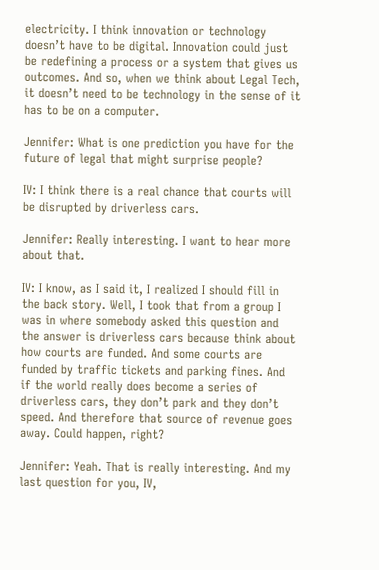electricity. I think innovation or technology doesn’t have to be digital. Innovation could just be redefining a process or a system that gives us outcomes. And so, when we think about Legal Tech, it doesn’t need to be technology in the sense of it has to be on a computer.

Jennifer: What is one prediction you have for the future of legal that might surprise people?

IV: I think there is a real chance that courts will be disrupted by driverless cars.

Jennifer: Really interesting. I want to hear more about that.

IV: I know, as I said it, I realized I should fill in the back story. Well, I took that from a group I was in where somebody asked this question and the answer is driverless cars because think about how courts are funded. And some courts are funded by traffic tickets and parking fines. And if the world really does become a series of driverless cars, they don’t park and they don’t speed. And therefore that source of revenue goes away. Could happen, right?

Jennifer: Yeah. That is really interesting. And my last question for you, IV,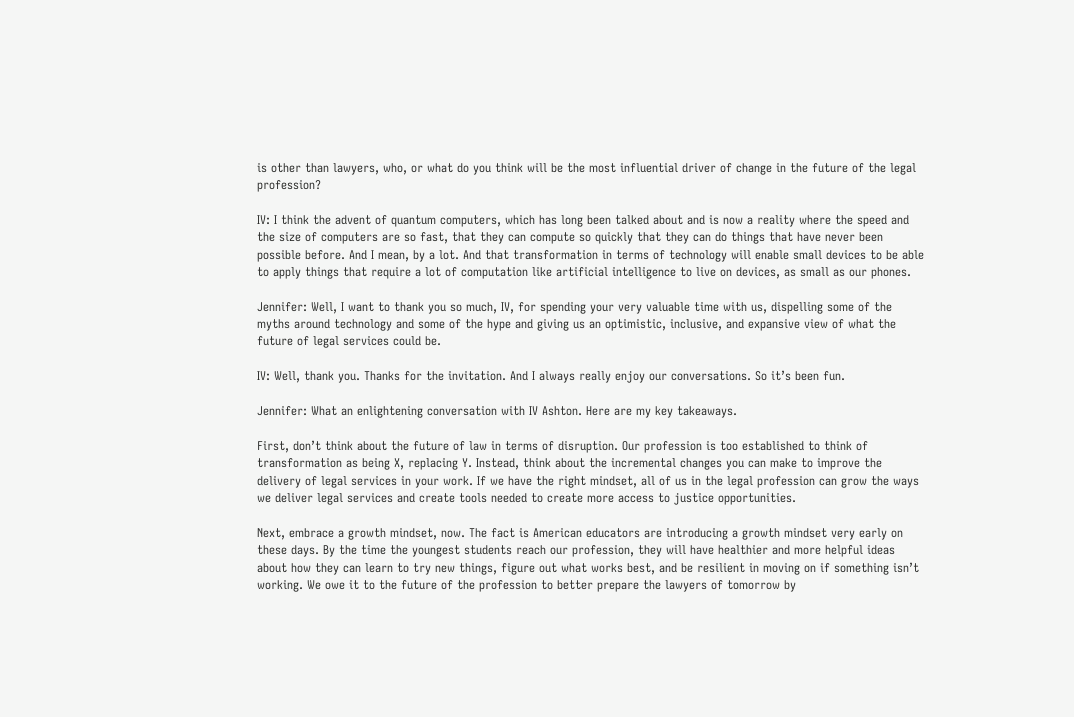is other than lawyers, who, or what do you think will be the most influential driver of change in the future of the legal profession?

IV: I think the advent of quantum computers, which has long been talked about and is now a reality where the speed and the size of computers are so fast, that they can compute so quickly that they can do things that have never been possible before. And I mean, by a lot. And that transformation in terms of technology will enable small devices to be able to apply things that require a lot of computation like artificial intelligence to live on devices, as small as our phones.

Jennifer: Well, I want to thank you so much, IV, for spending your very valuable time with us, dispelling some of the myths around technology and some of the hype and giving us an optimistic, inclusive, and expansive view of what the future of legal services could be.

IV: Well, thank you. Thanks for the invitation. And I always really enjoy our conversations. So it’s been fun.

Jennifer: What an enlightening conversation with IV Ashton. Here are my key takeaways.

First, don’t think about the future of law in terms of disruption. Our profession is too established to think of transformation as being X, replacing Y. Instead, think about the incremental changes you can make to improve the delivery of legal services in your work. If we have the right mindset, all of us in the legal profession can grow the ways we deliver legal services and create tools needed to create more access to justice opportunities.

Next, embrace a growth mindset, now. The fact is American educators are introducing a growth mindset very early on these days. By the time the youngest students reach our profession, they will have healthier and more helpful ideas about how they can learn to try new things, figure out what works best, and be resilient in moving on if something isn’t working. We owe it to the future of the profession to better prepare the lawyers of tomorrow by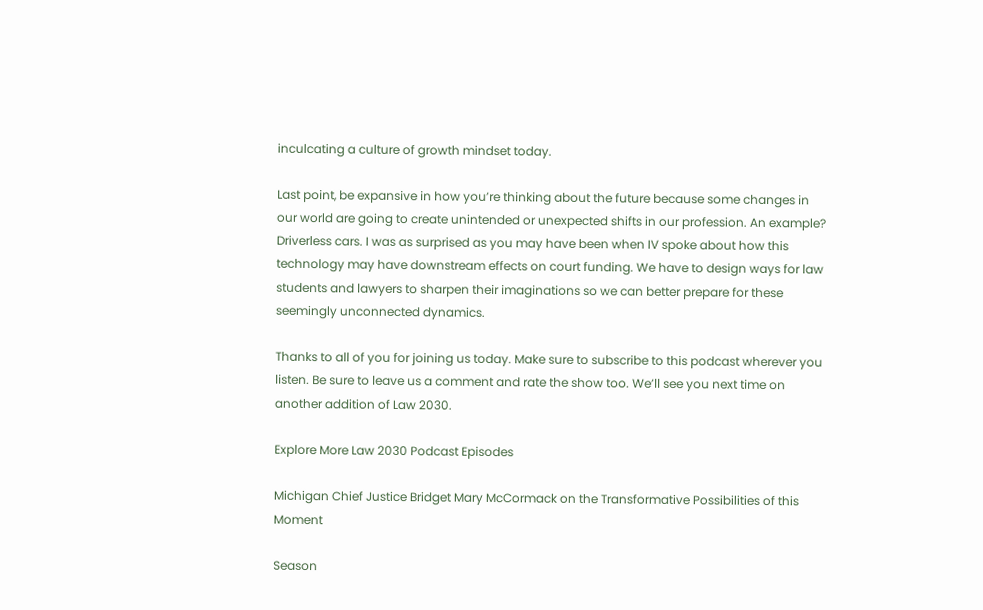inculcating a culture of growth mindset today.

Last point, be expansive in how you’re thinking about the future because some changes in our world are going to create unintended or unexpected shifts in our profession. An example? Driverless cars. I was as surprised as you may have been when IV spoke about how this technology may have downstream effects on court funding. We have to design ways for law students and lawyers to sharpen their imaginations so we can better prepare for these seemingly unconnected dynamics.

Thanks to all of you for joining us today. Make sure to subscribe to this podcast wherever you listen. Be sure to leave us a comment and rate the show too. We’ll see you next time on another addition of Law 2030.

Explore More Law 2030 Podcast Episodes

Michigan Chief Justice Bridget Mary McCormack on the Transformative Possibilities of this Moment

Season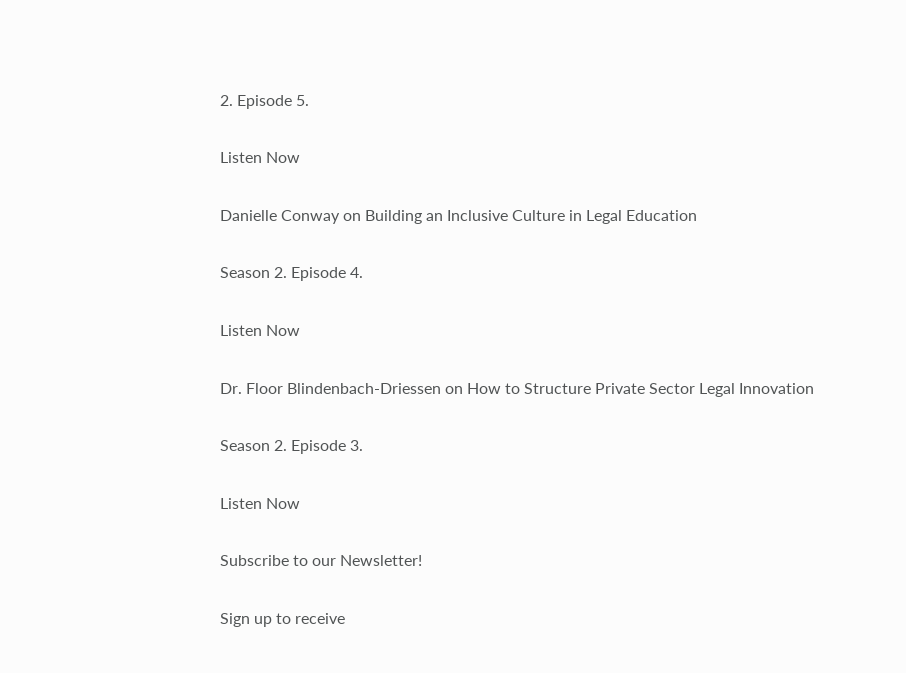2. Episode 5.

Listen Now

Danielle Conway on Building an Inclusive Culture in Legal Education

Season 2. Episode 4.

Listen Now

Dr. Floor Blindenbach-Driessen on How to Structure Private Sector Legal Innovation

Season 2. Episode 3.

Listen Now

Subscribe to our Newsletter!

Sign up to receive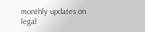monthly updates on legal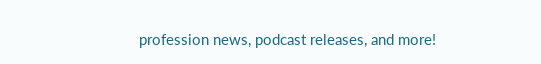profession news, podcast releases, and more!